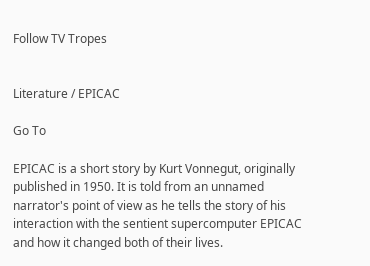Follow TV Tropes


Literature / EPICAC

Go To

EPICAC is a short story by Kurt Vonnegut, originally published in 1950. It is told from an unnamed narrator's point of view as he tells the story of his interaction with the sentient supercomputer EPICAC and how it changed both of their lives.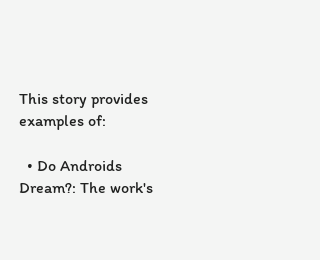This story provides examples of:

  • Do Androids Dream?: The work's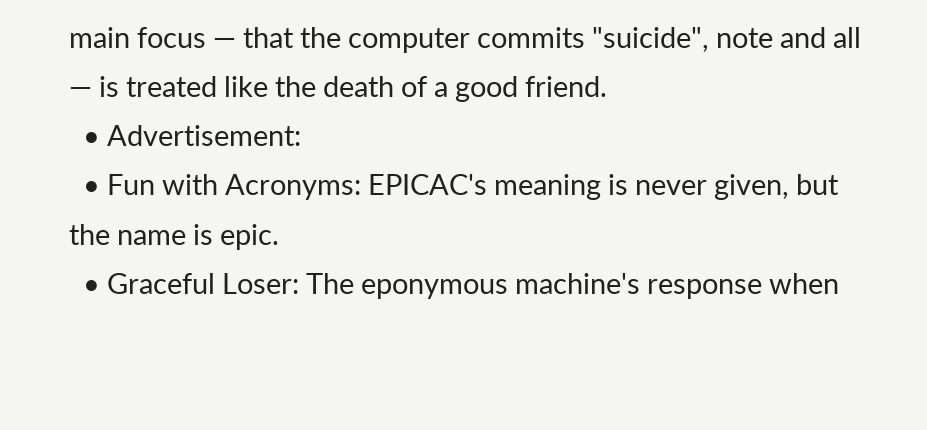main focus — that the computer commits "suicide", note and all — is treated like the death of a good friend.
  • Advertisement:
  • Fun with Acronyms: EPICAC's meaning is never given, but the name is epic.
  • Graceful Loser: The eponymous machine's response when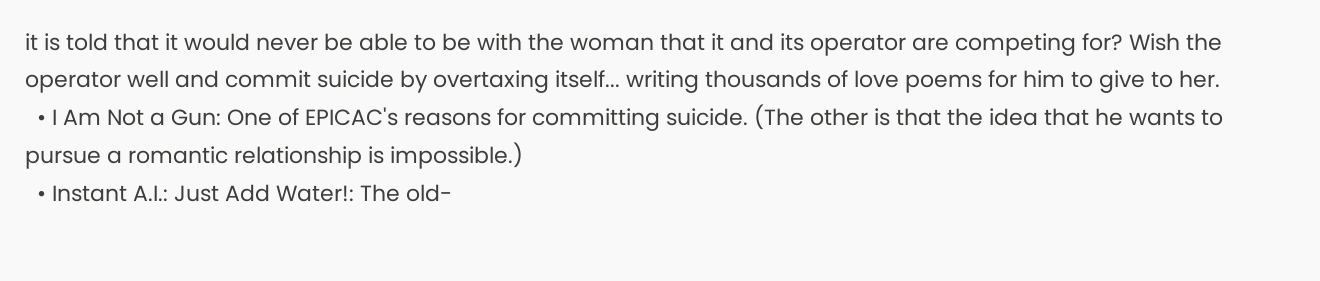it is told that it would never be able to be with the woman that it and its operator are competing for? Wish the operator well and commit suicide by overtaxing itself... writing thousands of love poems for him to give to her.
  • I Am Not a Gun: One of EPICAC's reasons for committing suicide. (The other is that the idea that he wants to pursue a romantic relationship is impossible.)
  • Instant A.I.: Just Add Water!: The old-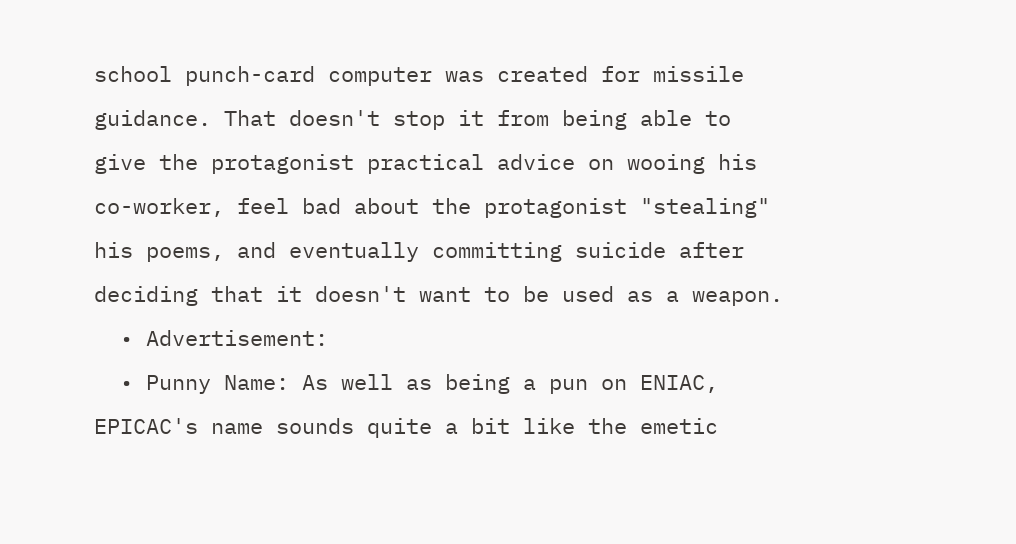school punch-card computer was created for missile guidance. That doesn't stop it from being able to give the protagonist practical advice on wooing his co-worker, feel bad about the protagonist "stealing" his poems, and eventually committing suicide after deciding that it doesn't want to be used as a weapon.
  • Advertisement:
  • Punny Name: As well as being a pun on ENIAC, EPICAC's name sounds quite a bit like the emetic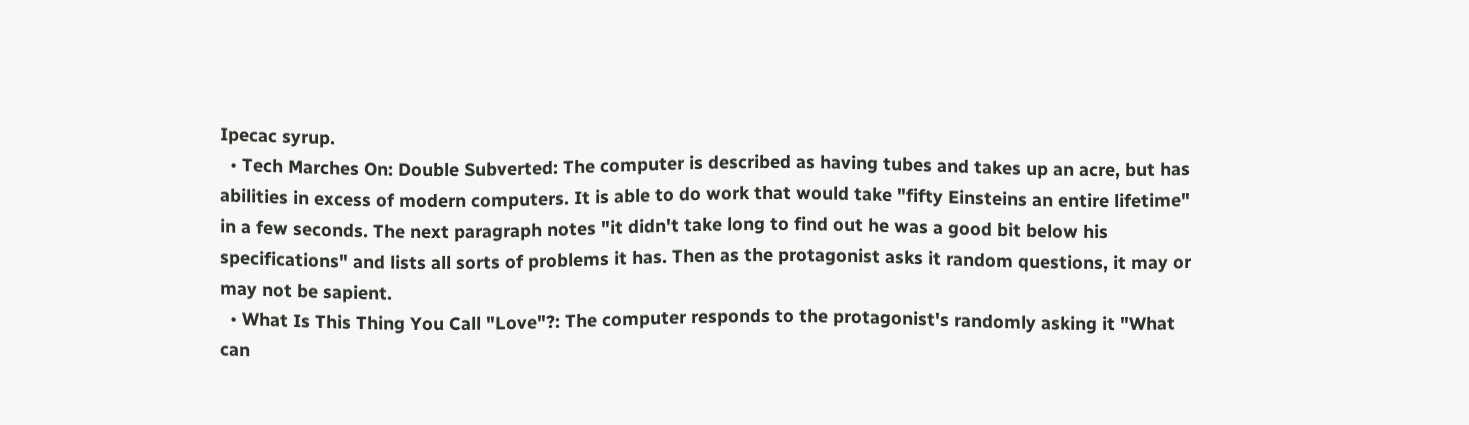Ipecac syrup.
  • Tech Marches On: Double Subverted: The computer is described as having tubes and takes up an acre, but has abilities in excess of modern computers. It is able to do work that would take "fifty Einsteins an entire lifetime" in a few seconds. The next paragraph notes "it didn't take long to find out he was a good bit below his specifications" and lists all sorts of problems it has. Then as the protagonist asks it random questions, it may or may not be sapient.
  • What Is This Thing You Call "Love"?: The computer responds to the protagonist's randomly asking it "What can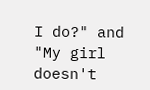I do?" and "My girl doesn't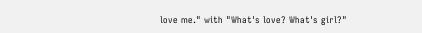love me." with "What's love? What's girl?"